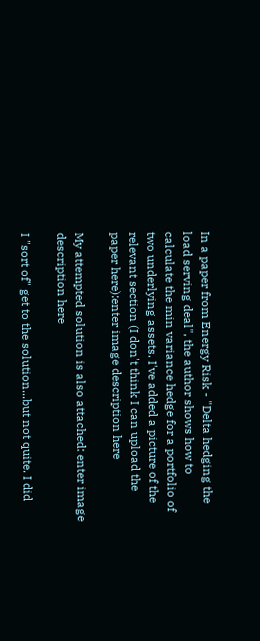In a paper from Energy Risk - "Delta hedging the load serving deal", the author shows how to calculate the min variance hedge for a portfolio of two underlying assets. I've added a picture of the relevant section (I don't think I can upload the paper here):enter image description here

My attempted solution is also attached: enter image description here

I "sort of" get to the solution...but not quite. I did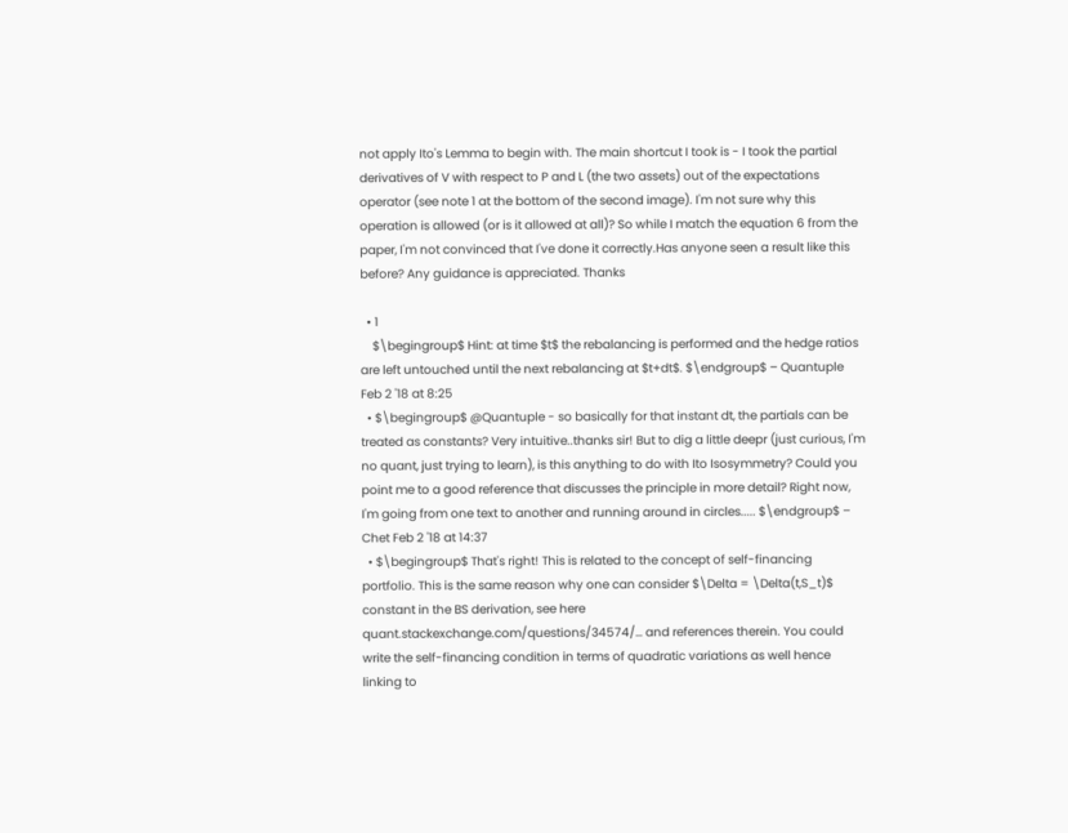not apply Ito's Lemma to begin with. The main shortcut I took is - I took the partial derivatives of V with respect to P and L (the two assets) out of the expectations operator (see note 1 at the bottom of the second image). I'm not sure why this operation is allowed (or is it allowed at all)? So while I match the equation 6 from the paper, I'm not convinced that I've done it correctly.Has anyone seen a result like this before? Any guidance is appreciated. Thanks

  • 1
    $\begingroup$ Hint: at time $t$ the rebalancing is performed and the hedge ratios are left untouched until the next rebalancing at $t+dt$. $\endgroup$ – Quantuple Feb 2 '18 at 8:25
  • $\begingroup$ @Quantuple - so basically for that instant dt, the partials can be treated as constants? Very intuitive..thanks sir! But to dig a little deepr (just curious, I'm no quant, just trying to learn), is this anything to do with Ito Isosymmetry? Could you point me to a good reference that discusses the principle in more detail? Right now, I'm going from one text to another and running around in circles..... $\endgroup$ – Chet Feb 2 '18 at 14:37
  • $\begingroup$ That's right! This is related to the concept of self-financing portfolio. This is the same reason why one can consider $\Delta = \Delta(t,S_t)$ constant in the BS derivation, see here quant.stackexchange.com/questions/34574/… and references therein. You could write the self-financing condition in terms of quadratic variations as well hence linking to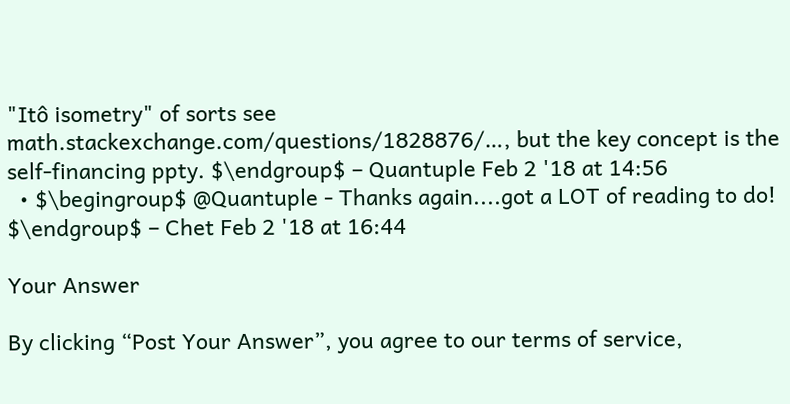"Itô isometry" of sorts see math.stackexchange.com/questions/1828876/…, but the key concept is the self-financing ppty. $\endgroup$ – Quantuple Feb 2 '18 at 14:56
  • $\begingroup$ @Quantuple - Thanks again....got a LOT of reading to do! $\endgroup$ – Chet Feb 2 '18 at 16:44

Your Answer

By clicking “Post Your Answer”, you agree to our terms of service,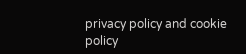privacy policy and cookie policy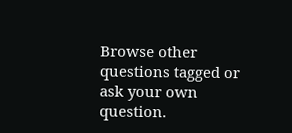Browse other questions tagged or ask your own question.